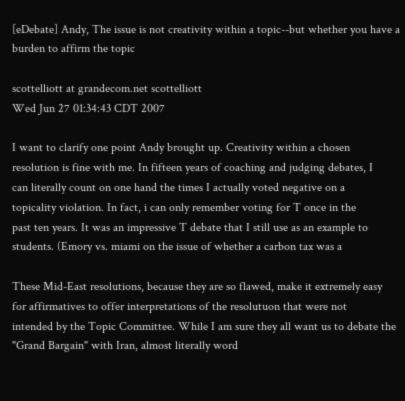[eDebate] Andy, The issue is not creativity within a topic--but whether you have a burden to affirm the topic

scottelliott at grandecom.net scottelliott
Wed Jun 27 01:34:43 CDT 2007

I want to clarify one point Andy brought up. Creativity within a chosen
resolution is fine with me. In fifteen years of coaching and judging debates, I
can literally count on one hand the times I actually voted negative on a
topicality violation. In fact, i can only remember voting for T once in the
past ten years. It was an impressive T debate that I still use as an example to
students. (Emory vs. miami on the issue of whether a carbon tax was a

These Mid-East resolutions, because they are so flawed, make it extremely easy
for affirmatives to offer interpretations of the resolutuon that were not
intended by the Topic Committee. While I am sure they all want us to debate the
"Grand Bargain" with Iran, almost literally word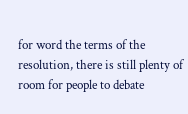for word the terms of the
resolution, there is still plenty of room for people to debate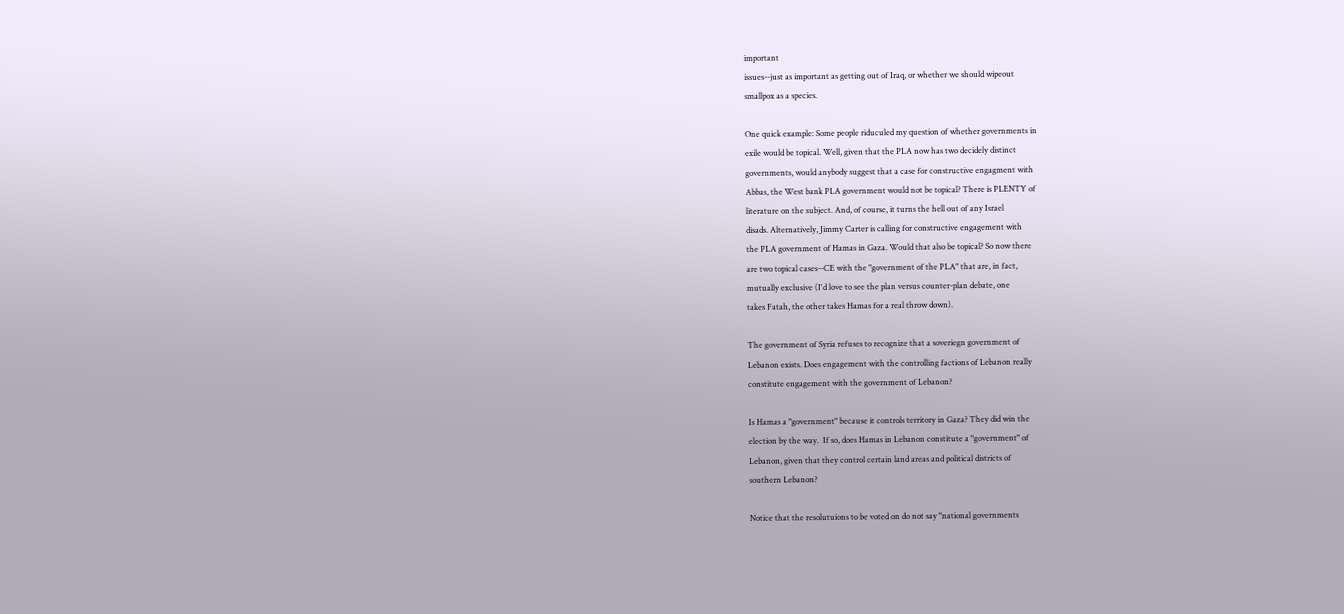important
issues--just as important as getting out of Iraq, or whether we should wipeout
smallpox as a species.

One quick example: Some people riduculed my question of whether governments in
exile would be topical. Well, given that the PLA now has two decidely distinct
governments, would anybody suggest that a case for constructive engagment with
Abbas, the West bank PLA government would not be topical? There is PLENTY of
literature on the subject. And, of course, it turns the hell out of any Israel
disads. Alternatively, Jimmy Carter is calling for constructive engagement with
the PLA government of Hamas in Gaza. Would that also be topical? So now there
are two topical cases--CE with the "government of the PLA" that are, in fact,
mutually exclusive (I'd love to see the plan versus counter-plan debate, one
takes Fatah, the other takes Hamas for a real throw down).

The government of Syria refuses to recognize that a soveriegn government of
Lebanon exists. Does engagement with the controlling factions of Lebanon really
constitute engagement with the government of Lebanon?

Is Hamas a "government" because it controls territory in Gaza? They did win the
election by the way.  If so, does Hamas in Lebanon constitute a "government" of
Lebanon, given that they control certain land areas and political districts of
southern Lebanon?

Notice that the resolutuions to be voted on do not say "national governments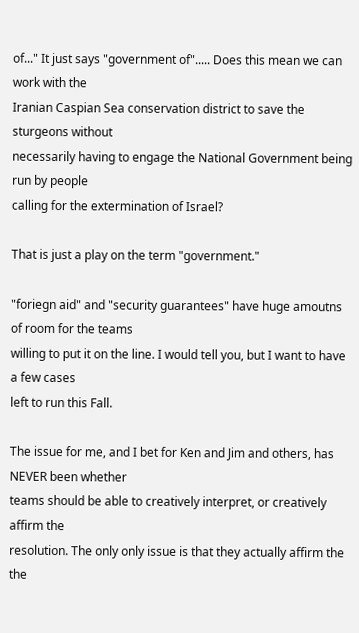of..." It just says "government of"..... Does this mean we can work with the
Iranian Caspian Sea conservation district to save the sturgeons without
necessarily having to engage the National Government being run by people
calling for the extermination of Israel?

That is just a play on the term "government."

"foriegn aid" and "security guarantees" have huge amoutns of room for the teams
willing to put it on the line. I would tell you, but I want to have a few cases
left to run this Fall.

The issue for me, and I bet for Ken and Jim and others, has NEVER been whether
teams should be able to creatively interpret, or creatively affirm the
resolution. The only only issue is that they actually affirm the the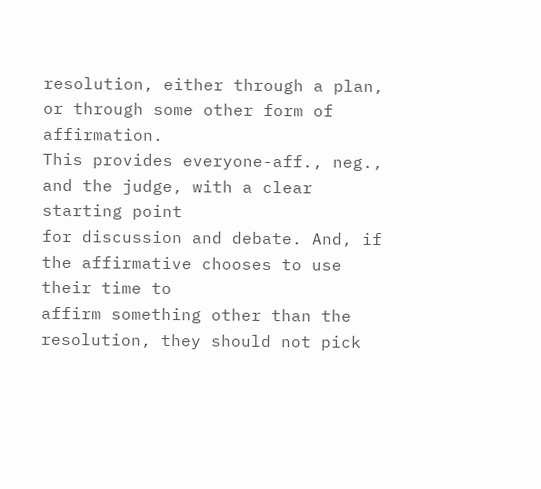resolution, either through a plan, or through some other form of affirmation.
This provides everyone-aff., neg., and the judge, with a clear starting point
for discussion and debate. And, if the affirmative chooses to use their time to
affirm something other than the resolution, they should not pick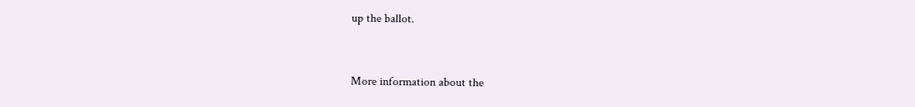up the ballot.


More information about the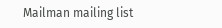Mailman mailing list